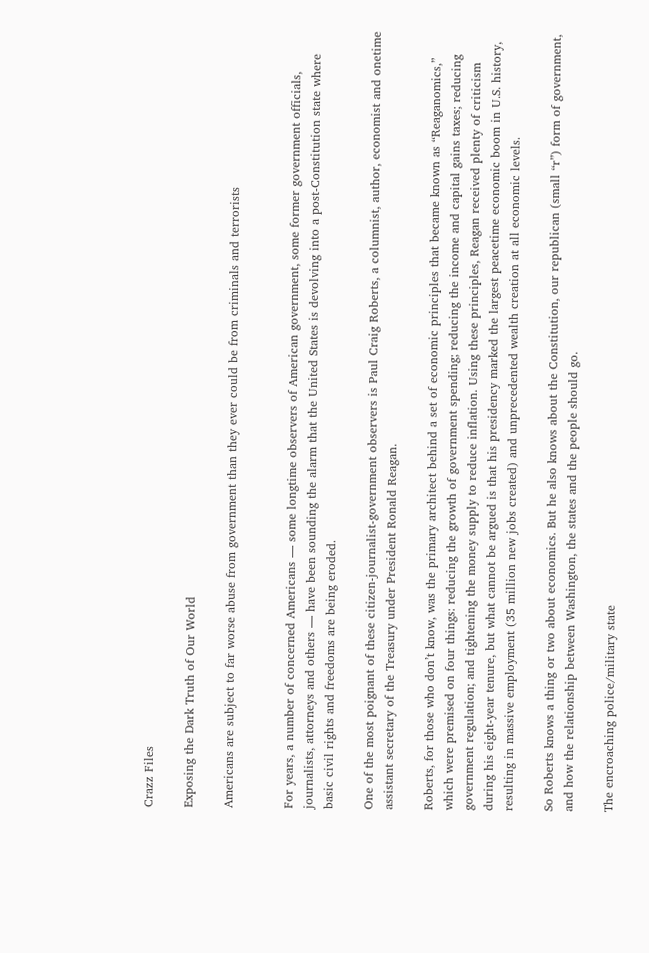Crazz Files

Exposing the Dark Truth of Our World

Americans are subject to far worse abuse from government than they ever could be from criminals and terrorists


For years, a number of concerned Americans — some longtime observers of American government, some former government officials, journalists, attorneys and others — have been sounding the alarm that the United States is devolving into a post-Constitution state where basic civil rights and freedoms are being eroded.

One of the most poignant of these citizen-journalist-government observers is Paul Craig Roberts, a columnist, author, economist and onetime assistant secretary of the Treasury under President Ronald Reagan.

Roberts, for those who don’t know, was the primary architect behind a set of economic principles that became known as “Reaganomics,” which were premised on four things: reducing the growth of government spending; reducing the income and capital gains taxes; reducing government regulation; and tightening the money supply to reduce inflation. Using these principles, Reagan received plenty of criticism during his eight-year tenure, but what cannot be argued is that his presidency marked the largest peacetime economic boom in U.S. history, resulting in massive employment (35 million new jobs created) and unprecedented wealth creation at all economic levels.

So Roberts knows a thing or two about economics. But he also knows about the Constitution, our republican (small “r”) form of government, and how the relationship between Washington, the states and the people should go.

The encroaching police/military state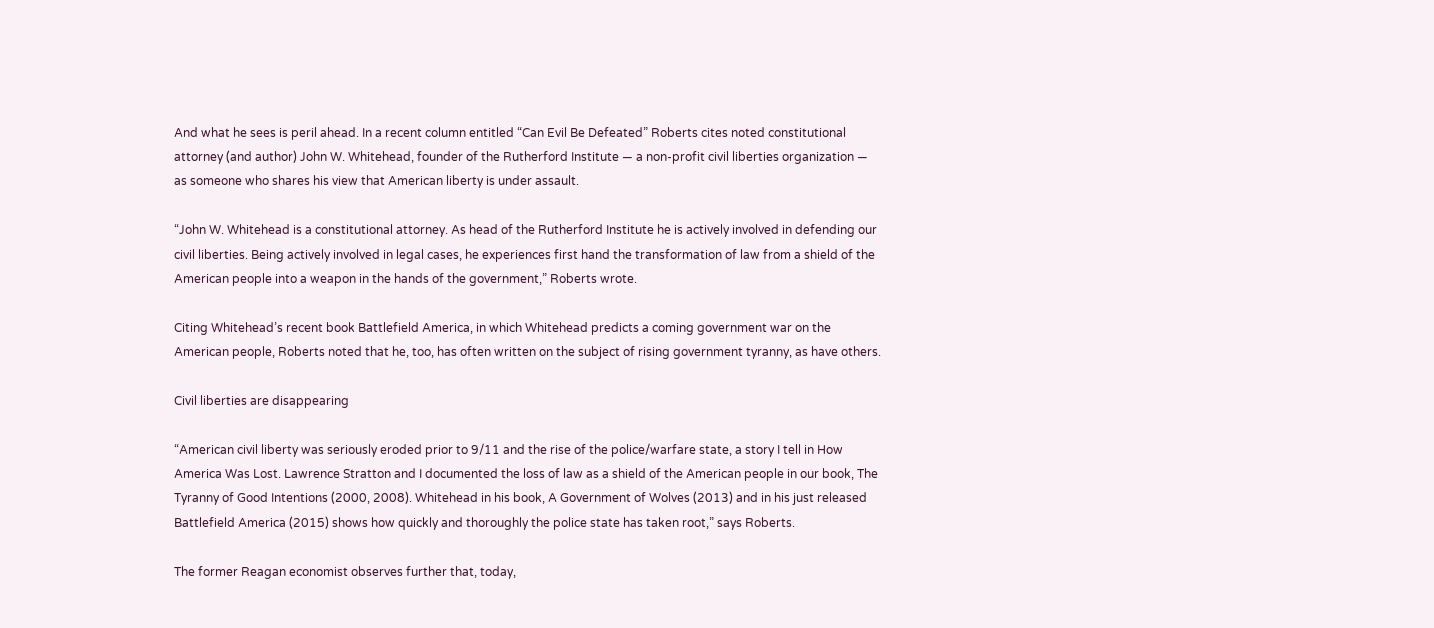And what he sees is peril ahead. In a recent column entitled “Can Evil Be Defeated” Roberts cites noted constitutional attorney (and author) John W. Whitehead, founder of the Rutherford Institute — a non-profit civil liberties organization — as someone who shares his view that American liberty is under assault.

“John W. Whitehead is a constitutional attorney. As head of the Rutherford Institute he is actively involved in defending our civil liberties. Being actively involved in legal cases, he experiences first hand the transformation of law from a shield of the American people into a weapon in the hands of the government,” Roberts wrote.

Citing Whitehead’s recent book Battlefield America, in which Whitehead predicts a coming government war on the American people, Roberts noted that he, too, has often written on the subject of rising government tyranny, as have others.

Civil liberties are disappearing

“American civil liberty was seriously eroded prior to 9/11 and the rise of the police/warfare state, a story I tell in How America Was Lost. Lawrence Stratton and I documented the loss of law as a shield of the American people in our book, The Tyranny of Good Intentions (2000, 2008). Whitehead in his book, A Government of Wolves (2013) and in his just released Battlefield America (2015) shows how quickly and thoroughly the police state has taken root,” says Roberts.

The former Reagan economist observes further that, today,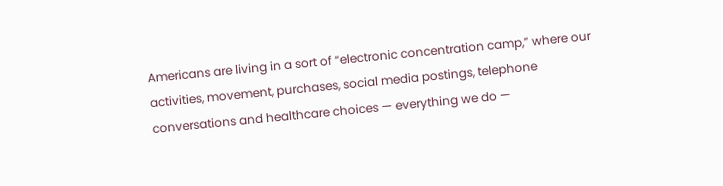Americans are living in a sort of “electronic concentration camp,” where our activities, movement, purchases, social media postings, telephone conversations and healthcare choices — everything we do —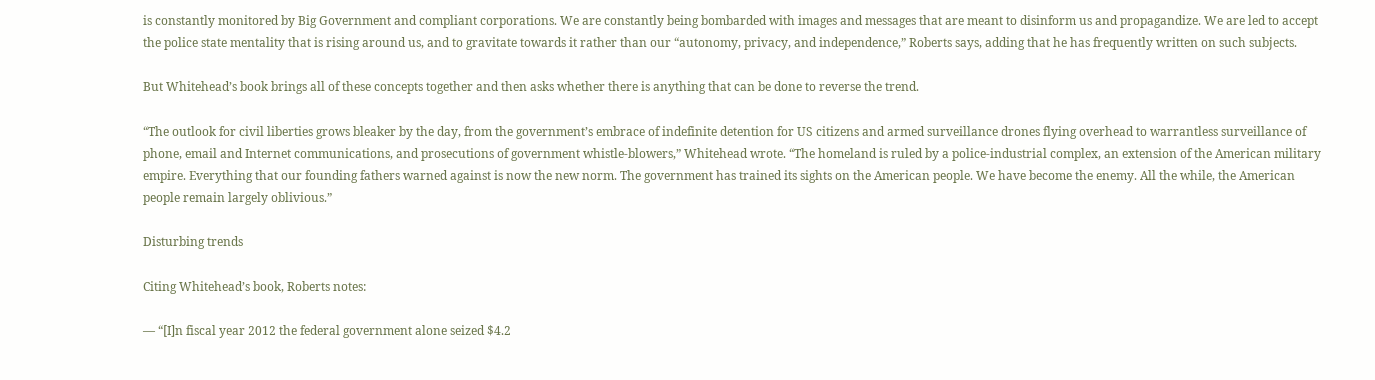is constantly monitored by Big Government and compliant corporations. We are constantly being bombarded with images and messages that are meant to disinform us and propagandize. We are led to accept the police state mentality that is rising around us, and to gravitate towards it rather than our “autonomy, privacy, and independence,” Roberts says, adding that he has frequently written on such subjects.

But Whitehead’s book brings all of these concepts together and then asks whether there is anything that can be done to reverse the trend.

“The outlook for civil liberties grows bleaker by the day, from the government’s embrace of indefinite detention for US citizens and armed surveillance drones flying overhead to warrantless surveillance of phone, email and Internet communications, and prosecutions of government whistle-blowers,” Whitehead wrote. “The homeland is ruled by a police-industrial complex, an extension of the American military empire. Everything that our founding fathers warned against is now the new norm. The government has trained its sights on the American people. We have become the enemy. All the while, the American people remain largely oblivious.”

Disturbing trends

Citing Whitehead’s book, Roberts notes:

— “[I]n fiscal year 2012 the federal government alone seized $4.2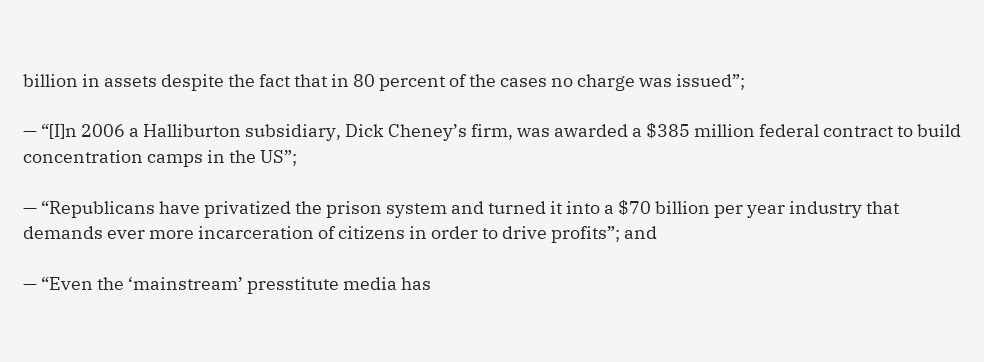billion in assets despite the fact that in 80 percent of the cases no charge was issued”;

— “[I]n 2006 a Halliburton subsidiary, Dick Cheney’s firm, was awarded a $385 million federal contract to build concentration camps in the US”;

— “Republicans have privatized the prison system and turned it into a $70 billion per year industry that demands ever more incarceration of citizens in order to drive profits”; and

— “Even the ‘mainstream’ presstitute media has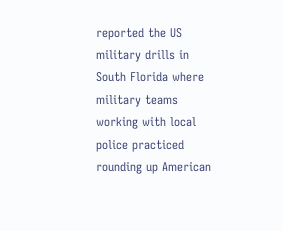reported the US military drills in South Florida where military teams working with local police practiced rounding up American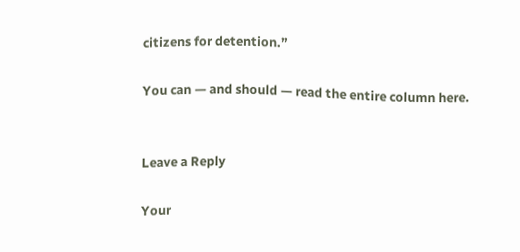citizens for detention.”

You can — and should — read the entire column here.


Leave a Reply

Your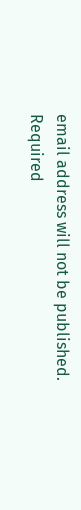email address will not be published. Required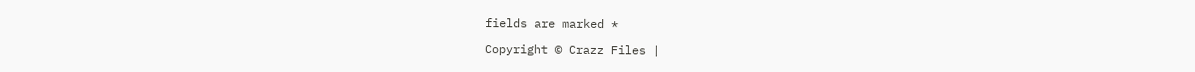fields are marked *

Copyright © Crazz Files |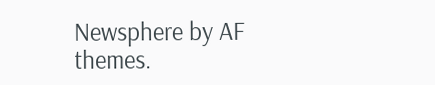Newsphere by AF themes.